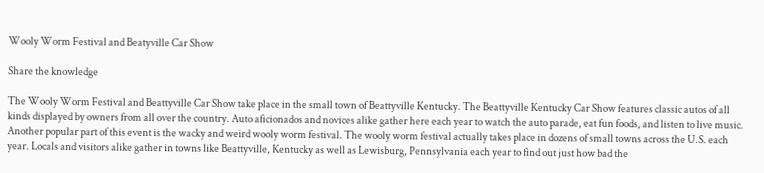Wooly Worm Festival and Beatyville Car Show

Share the knowledge

The Wooly Worm Festival and Beattyville Car Show take place in the small town of Beattyville Kentucky. The Beattyville Kentucky Car Show features classic autos of all kinds displayed by owners from all over the country. Auto aficionados and novices alike gather here each year to watch the auto parade, eat fun foods, and listen to live music. Another popular part of this event is the wacky and weird wooly worm festival. The wooly worm festival actually takes place in dozens of small towns across the U.S. each year. Locals and visitors alike gather in towns like Beattyville, Kentucky as well as Lewisburg, Pennsylvania each year to find out just how bad the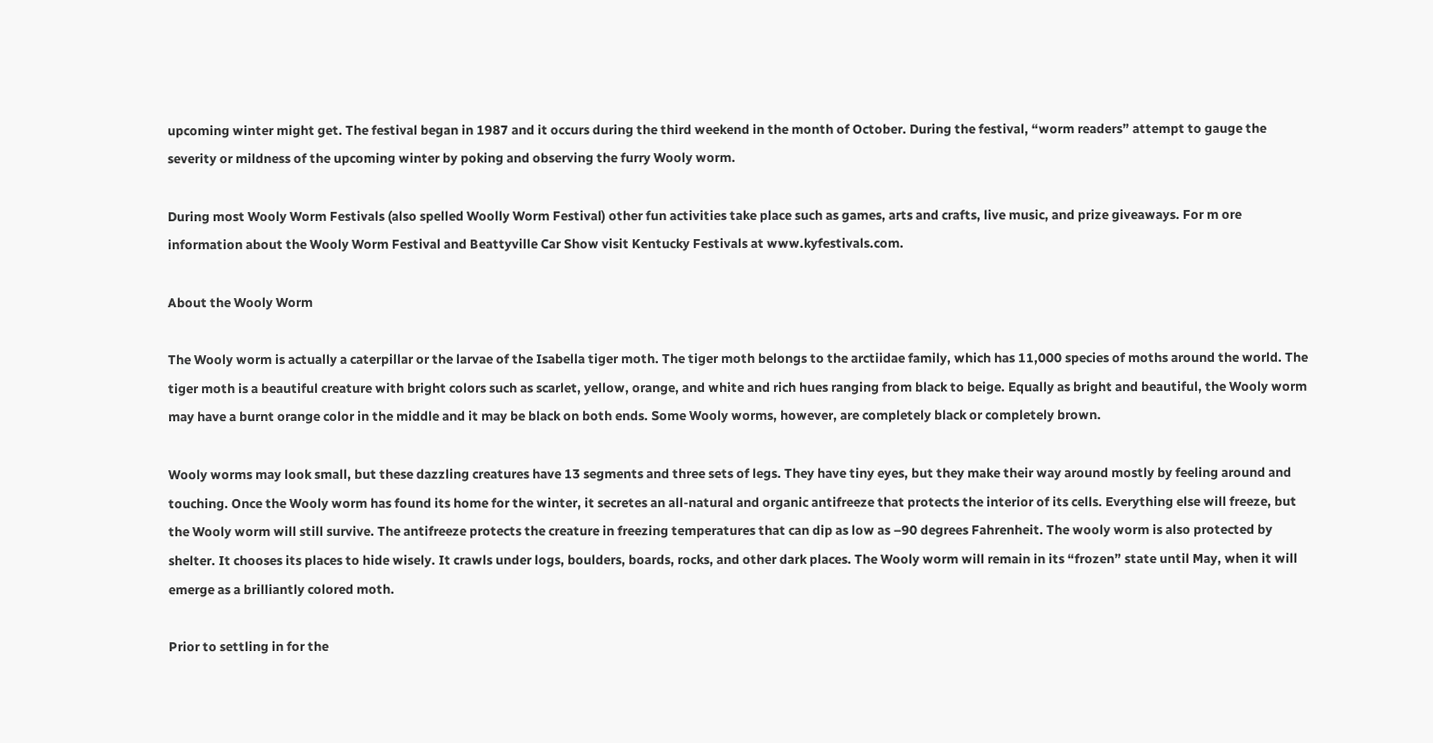upcoming winter might get. The festival began in 1987 and it occurs during the third weekend in the month of October. During the festival, “worm readers” attempt to gauge the severity or mildness of the upcoming winter by poking and observing the furry Wooly worm.

During most Wooly Worm Festivals (also spelled Woolly Worm Festival) other fun activities take place such as games, arts and crafts, live music, and prize giveaways. For m ore information about the Wooly Worm Festival and Beattyville Car Show visit Kentucky Festivals at www.kyfestivals.com.

About the Wooly Worm

The Wooly worm is actually a caterpillar or the larvae of the Isabella tiger moth. The tiger moth belongs to the arctiidae family, which has 11,000 species of moths around the world. The tiger moth is a beautiful creature with bright colors such as scarlet, yellow, orange, and white and rich hues ranging from black to beige. Equally as bright and beautiful, the Wooly worm may have a burnt orange color in the middle and it may be black on both ends. Some Wooly worms, however, are completely black or completely brown.

Wooly worms may look small, but these dazzling creatures have 13 segments and three sets of legs. They have tiny eyes, but they make their way around mostly by feeling around and touching. Once the Wooly worm has found its home for the winter, it secretes an all-natural and organic antifreeze that protects the interior of its cells. Everything else will freeze, but the Wooly worm will still survive. The antifreeze protects the creature in freezing temperatures that can dip as low as –90 degrees Fahrenheit. The wooly worm is also protected by shelter. It chooses its places to hide wisely. It crawls under logs, boulders, boards, rocks, and other dark places. The Wooly worm will remain in its “frozen” state until May, when it will emerge as a brilliantly colored moth.

Prior to settling in for the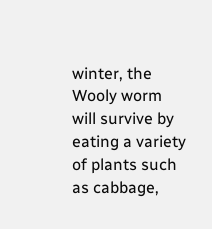winter, the Wooly worm will survive by eating a variety of plants such as cabbage,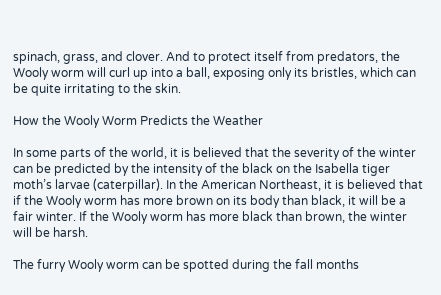spinach, grass, and clover. And to protect itself from predators, the Wooly worm will curl up into a ball, exposing only its bristles, which can be quite irritating to the skin.

How the Wooly Worm Predicts the Weather

In some parts of the world, it is believed that the severity of the winter can be predicted by the intensity of the black on the Isabella tiger moth’s larvae (caterpillar). In the American Northeast, it is believed that if the Wooly worm has more brown on its body than black, it will be a fair winter. If the Wooly worm has more black than brown, the winter will be harsh.

The furry Wooly worm can be spotted during the fall months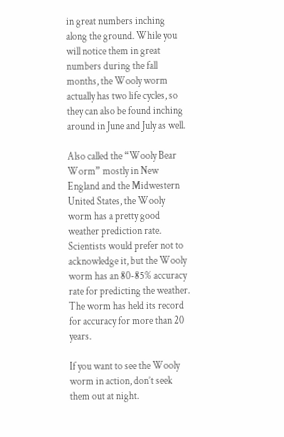in great numbers inching along the ground. While you will notice them in great numbers during the fall months, the Wooly worm actually has two life cycles, so they can also be found inching around in June and July as well.

Also called the “Wooly Bear Worm” mostly in New England and the Midwestern United States, the Wooly worm has a pretty good weather prediction rate. Scientists would prefer not to acknowledge it, but the Wooly worm has an 80-85% accuracy rate for predicting the weather. The worm has held its record for accuracy for more than 20 years.

If you want to see the Wooly worm in action, don’t seek them out at night.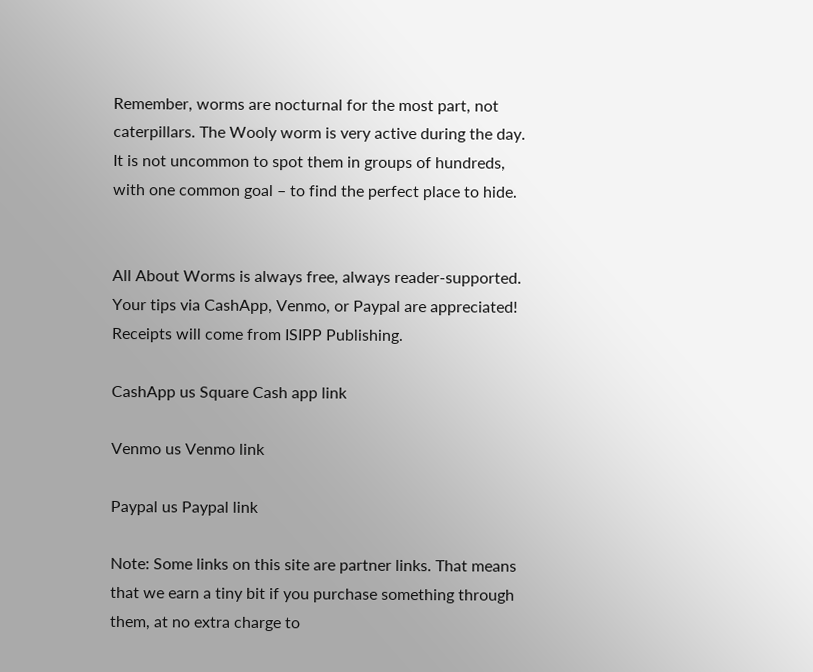Remember, worms are nocturnal for the most part, not caterpillars. The Wooly worm is very active during the day. It is not uncommon to spot them in groups of hundreds, with one common goal – to find the perfect place to hide.


All About Worms is always free, always reader-supported. Your tips via CashApp, Venmo, or Paypal are appreciated! Receipts will come from ISIPP Publishing.

CashApp us Square Cash app link

Venmo us Venmo link

Paypal us Paypal link

Note: Some links on this site are partner links. That means that we earn a tiny bit if you purchase something through them, at no extra charge to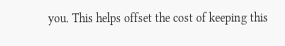you. This helps offset the cost of keeping this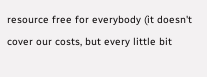resource free for everybody (it doesn't cover our costs, but every little bit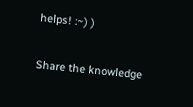helps! :~) )

Share the knowledge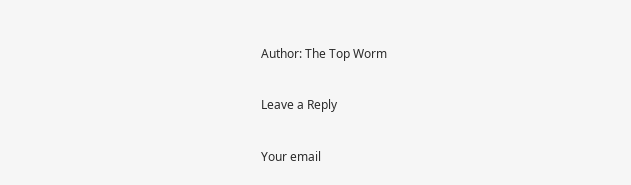Author: The Top Worm

Leave a Reply

Your email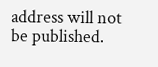address will not be published.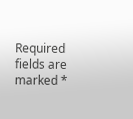Required fields are marked *